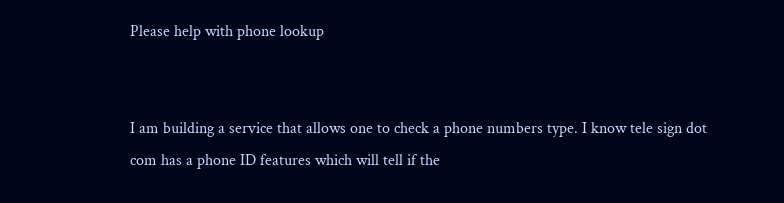Please help with phone lookup


I am building a service that allows one to check a phone numbers type. I know tele sign dot com has a phone ID features which will tell if the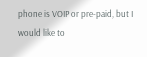phone is VOIP or pre-paid, but I would like to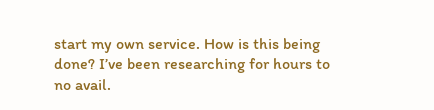start my own service. How is this being done? I’ve been researching for hours to no avail.